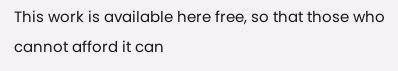This work is available here free, so that those who cannot afford it can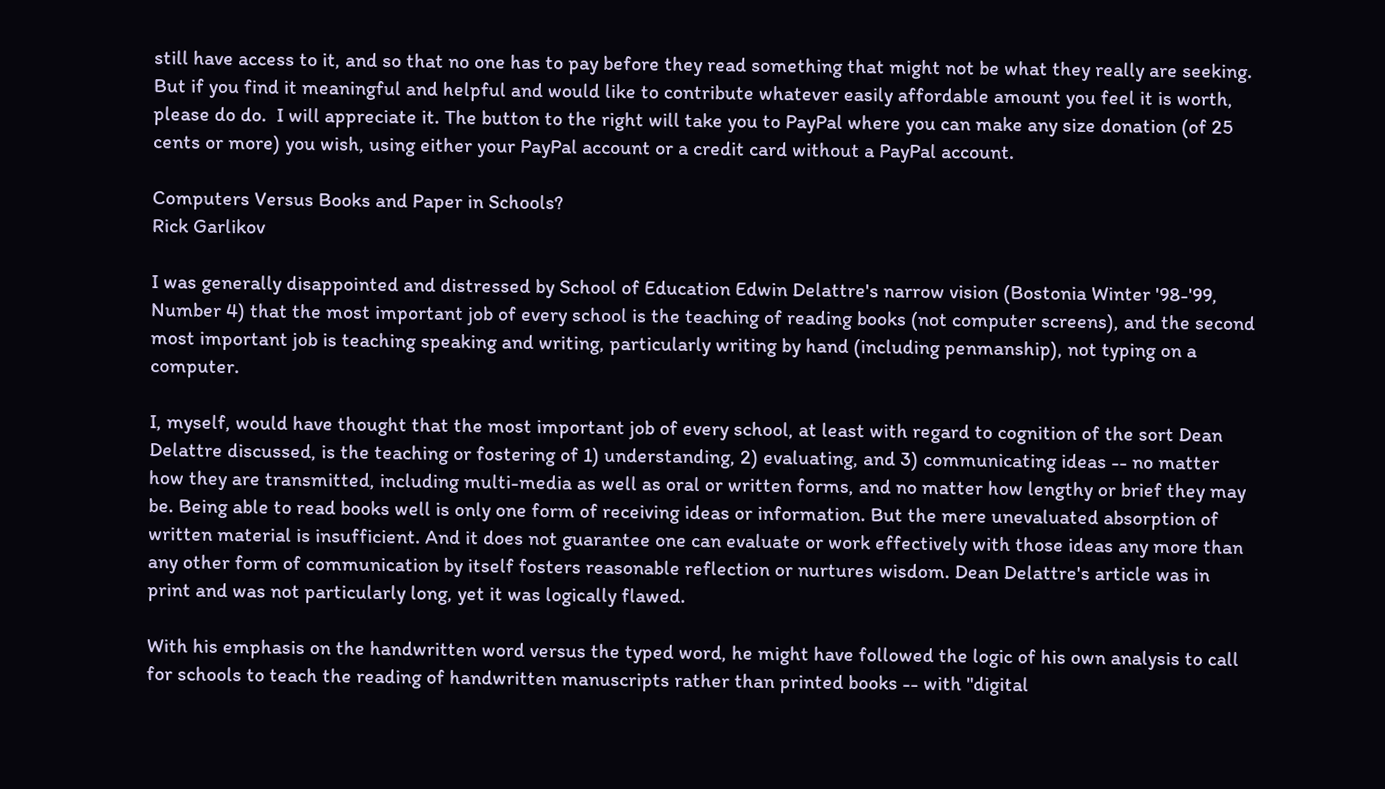still have access to it, and so that no one has to pay before they read something that might not be what they really are seeking.  But if you find it meaningful and helpful and would like to contribute whatever easily affordable amount you feel it is worth, please do do.  I will appreciate it. The button to the right will take you to PayPal where you can make any size donation (of 25 cents or more) you wish, using either your PayPal account or a credit card without a PayPal account.

Computers Versus Books and Paper in Schools?
Rick Garlikov

I was generally disappointed and distressed by School of Education Edwin Delattre's narrow vision (Bostonia Winter '98-'99, Number 4) that the most important job of every school is the teaching of reading books (not computer screens), and the second most important job is teaching speaking and writing, particularly writing by hand (including penmanship), not typing on a computer.

I, myself, would have thought that the most important job of every school, at least with regard to cognition of the sort Dean Delattre discussed, is the teaching or fostering of 1) understanding, 2) evaluating, and 3) communicating ideas -- no matter how they are transmitted, including multi-media as well as oral or written forms, and no matter how lengthy or brief they may be. Being able to read books well is only one form of receiving ideas or information. But the mere unevaluated absorption of written material is insufficient. And it does not guarantee one can evaluate or work effectively with those ideas any more than any other form of communication by itself fosters reasonable reflection or nurtures wisdom. Dean Delattre's article was in print and was not particularly long, yet it was logically flawed.

With his emphasis on the handwritten word versus the typed word, he might have followed the logic of his own analysis to call for schools to teach the reading of handwritten manuscripts rather than printed books -- with "digital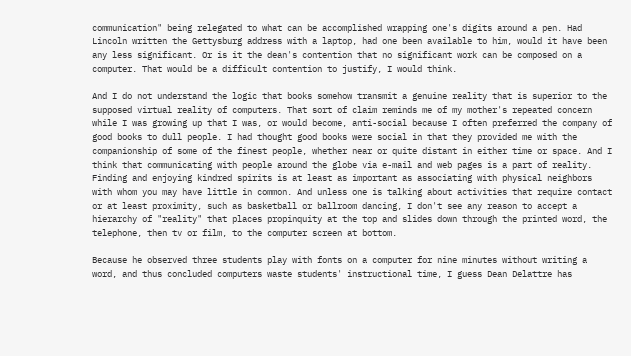communication" being relegated to what can be accomplished wrapping one's digits around a pen. Had Lincoln written the Gettysburg address with a laptop, had one been available to him, would it have been any less significant. Or is it the dean's contention that no significant work can be composed on a computer. That would be a difficult contention to justify, I would think.

And I do not understand the logic that books somehow transmit a genuine reality that is superior to the supposed virtual reality of computers. That sort of claim reminds me of my mother's repeated concern while I was growing up that I was, or would become, anti-social because I often preferred the company of good books to dull people. I had thought good books were social in that they provided me with the companionship of some of the finest people, whether near or quite distant in either time or space. And I think that communicating with people around the globe via e-mail and web pages is a part of reality. Finding and enjoying kindred spirits is at least as important as associating with physical neighbors with whom you may have little in common. And unless one is talking about activities that require contact or at least proximity, such as basketball or ballroom dancing, I don't see any reason to accept a hierarchy of "reality" that places propinquity at the top and slides down through the printed word, the telephone, then tv or film, to the computer screen at bottom.

Because he observed three students play with fonts on a computer for nine minutes without writing a word, and thus concluded computers waste students' instructional time, I guess Dean Delattre has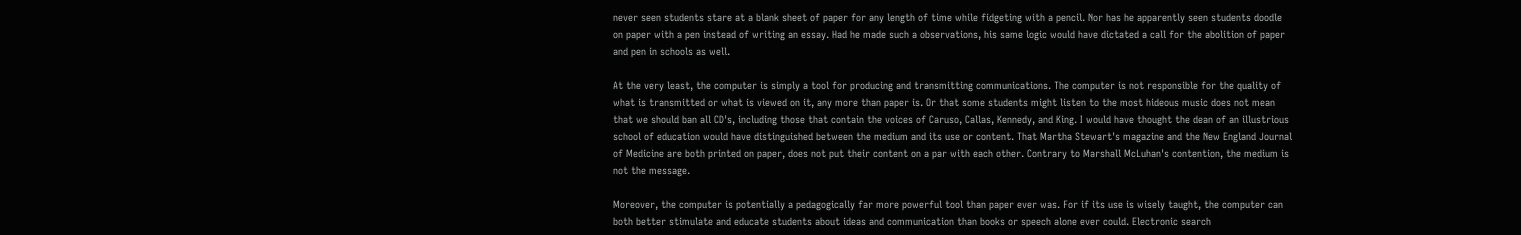never seen students stare at a blank sheet of paper for any length of time while fidgeting with a pencil. Nor has he apparently seen students doodle on paper with a pen instead of writing an essay. Had he made such a observations, his same logic would have dictated a call for the abolition of paper and pen in schools as well.

At the very least, the computer is simply a tool for producing and transmitting communications. The computer is not responsible for the quality of what is transmitted or what is viewed on it, any more than paper is. Or that some students might listen to the most hideous music does not mean that we should ban all CD's, including those that contain the voices of Caruso, Callas, Kennedy, and King. I would have thought the dean of an illustrious school of education would have distinguished between the medium and its use or content. That Martha Stewart's magazine and the New England Journal of Medicine are both printed on paper, does not put their content on a par with each other. Contrary to Marshall McLuhan's contention, the medium is not the message.

Moreover, the computer is potentially a pedagogically far more powerful tool than paper ever was. For if its use is wisely taught, the computer can both better stimulate and educate students about ideas and communication than books or speech alone ever could. Electronic search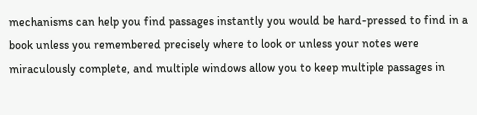mechanisms can help you find passages instantly you would be hard-pressed to find in a book unless you remembered precisely where to look or unless your notes were miraculously complete, and multiple windows allow you to keep multiple passages in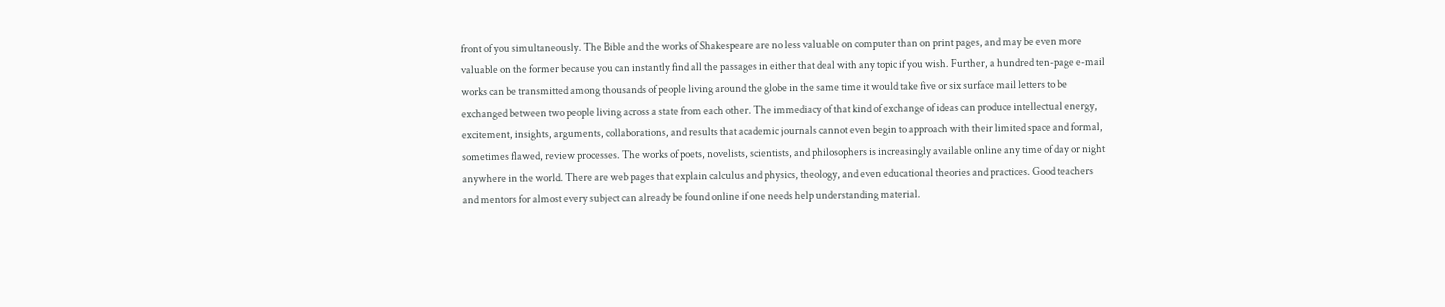front of you simultaneously. The Bible and the works of Shakespeare are no less valuable on computer than on print pages, and may be even more valuable on the former because you can instantly find all the passages in either that deal with any topic if you wish. Further, a hundred ten-page e-mail works can be transmitted among thousands of people living around the globe in the same time it would take five or six surface mail letters to be exchanged between two people living across a state from each other. The immediacy of that kind of exchange of ideas can produce intellectual energy, excitement, insights, arguments, collaborations, and results that academic journals cannot even begin to approach with their limited space and formal, sometimes flawed, review processes. The works of poets, novelists, scientists, and philosophers is increasingly available online any time of day or night anywhere in the world. There are web pages that explain calculus and physics, theology, and even educational theories and practices. Good teachers and mentors for almost every subject can already be found online if one needs help understanding material.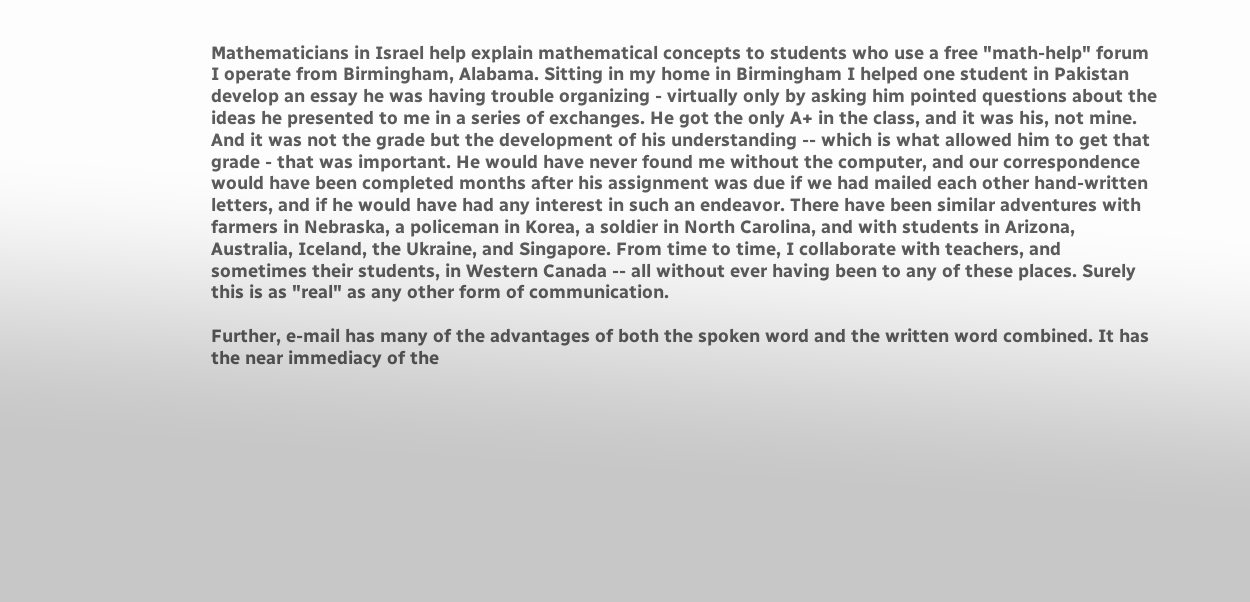Mathematicians in Israel help explain mathematical concepts to students who use a free "math-help" forum I operate from Birmingham, Alabama. Sitting in my home in Birmingham I helped one student in Pakistan develop an essay he was having trouble organizing - virtually only by asking him pointed questions about the ideas he presented to me in a series of exchanges. He got the only A+ in the class, and it was his, not mine. And it was not the grade but the development of his understanding -- which is what allowed him to get that grade - that was important. He would have never found me without the computer, and our correspondence would have been completed months after his assignment was due if we had mailed each other hand-written letters, and if he would have had any interest in such an endeavor. There have been similar adventures with farmers in Nebraska, a policeman in Korea, a soldier in North Carolina, and with students in Arizona, Australia, Iceland, the Ukraine, and Singapore. From time to time, I collaborate with teachers, and sometimes their students, in Western Canada -- all without ever having been to any of these places. Surely this is as "real" as any other form of communication.

Further, e-mail has many of the advantages of both the spoken word and the written word combined. It has the near immediacy of the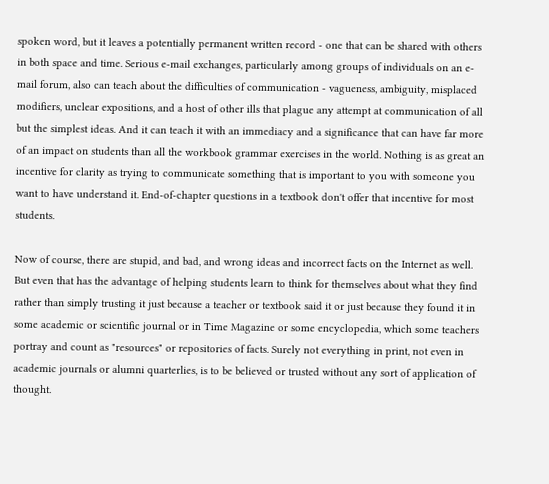spoken word, but it leaves a potentially permanent written record - one that can be shared with others in both space and time. Serious e-mail exchanges, particularly among groups of individuals on an e-mail forum, also can teach about the difficulties of communication - vagueness, ambiguity, misplaced modifiers, unclear expositions, and a host of other ills that plague any attempt at communication of all but the simplest ideas. And it can teach it with an immediacy and a significance that can have far more of an impact on students than all the workbook grammar exercises in the world. Nothing is as great an incentive for clarity as trying to communicate something that is important to you with someone you want to have understand it. End-of-chapter questions in a textbook don't offer that incentive for most students.

Now of course, there are stupid, and bad, and wrong ideas and incorrect facts on the Internet as well. But even that has the advantage of helping students learn to think for themselves about what they find rather than simply trusting it just because a teacher or textbook said it or just because they found it in some academic or scientific journal or in Time Magazine or some encyclopedia, which some teachers portray and count as "resources" or repositories of facts. Surely not everything in print, not even in academic journals or alumni quarterlies, is to be believed or trusted without any sort of application of thought.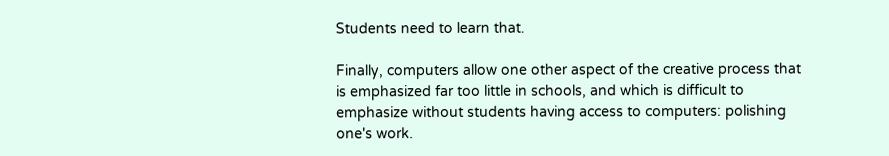Students need to learn that.

Finally, computers allow one other aspect of the creative process that is emphasized far too little in schools, and which is difficult to emphasize without students having access to computers: polishing one's work.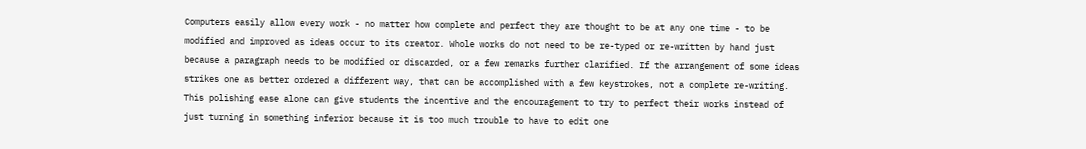Computers easily allow every work - no matter how complete and perfect they are thought to be at any one time - to be modified and improved as ideas occur to its creator. Whole works do not need to be re-typed or re-written by hand just because a paragraph needs to be modified or discarded, or a few remarks further clarified. If the arrangement of some ideas strikes one as better ordered a different way, that can be accomplished with a few keystrokes, not a complete re-writing. This polishing ease alone can give students the incentive and the encouragement to try to perfect their works instead of just turning in something inferior because it is too much trouble to have to edit one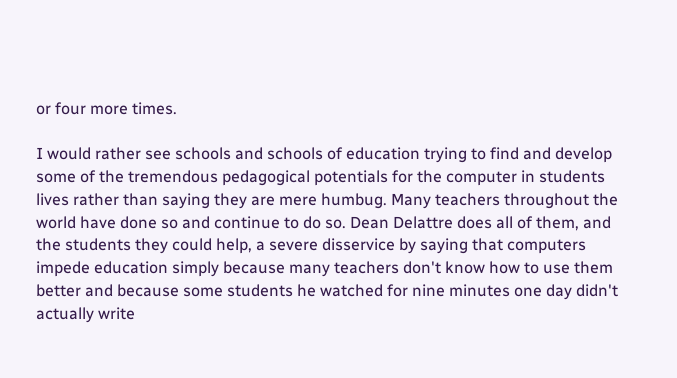or four more times.

I would rather see schools and schools of education trying to find and develop some of the tremendous pedagogical potentials for the computer in students lives rather than saying they are mere humbug. Many teachers throughout the world have done so and continue to do so. Dean Delattre does all of them, and the students they could help, a severe disservice by saying that computers impede education simply because many teachers don't know how to use them better and because some students he watched for nine minutes one day didn't actually write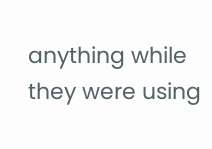anything while they were using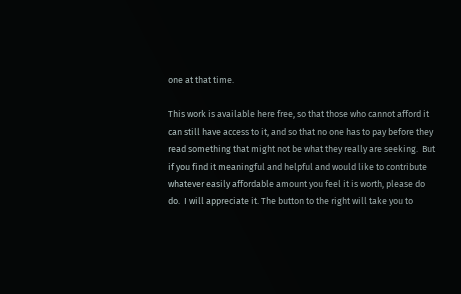one at that time.

This work is available here free, so that those who cannot afford it can still have access to it, and so that no one has to pay before they read something that might not be what they really are seeking.  But if you find it meaningful and helpful and would like to contribute whatever easily affordable amount you feel it is worth, please do do.  I will appreciate it. The button to the right will take you to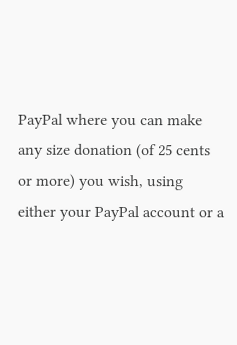PayPal where you can make any size donation (of 25 cents or more) you wish, using either your PayPal account or a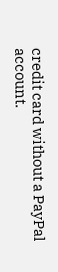credit card without a PayPal account.